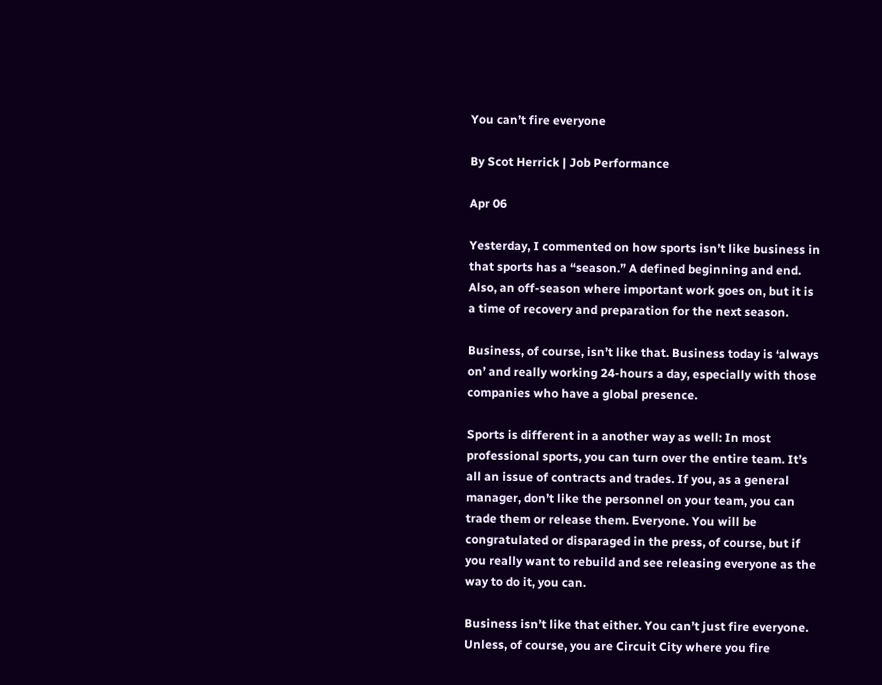You can’t fire everyone

By Scot Herrick | Job Performance

Apr 06

Yesterday, I commented on how sports isn’t like business in that sports has a “season.” A defined beginning and end. Also, an off-season where important work goes on, but it is a time of recovery and preparation for the next season.

Business, of course, isn’t like that. Business today is ‘always on’ and really working 24-hours a day, especially with those companies who have a global presence.

Sports is different in a another way as well: In most professional sports, you can turn over the entire team. It’s all an issue of contracts and trades. If you, as a general manager, don’t like the personnel on your team, you can trade them or release them. Everyone. You will be congratulated or disparaged in the press, of course, but if you really want to rebuild and see releasing everyone as the way to do it, you can.

Business isn’t like that either. You can’t just fire everyone. Unless, of course, you are Circuit City where you fire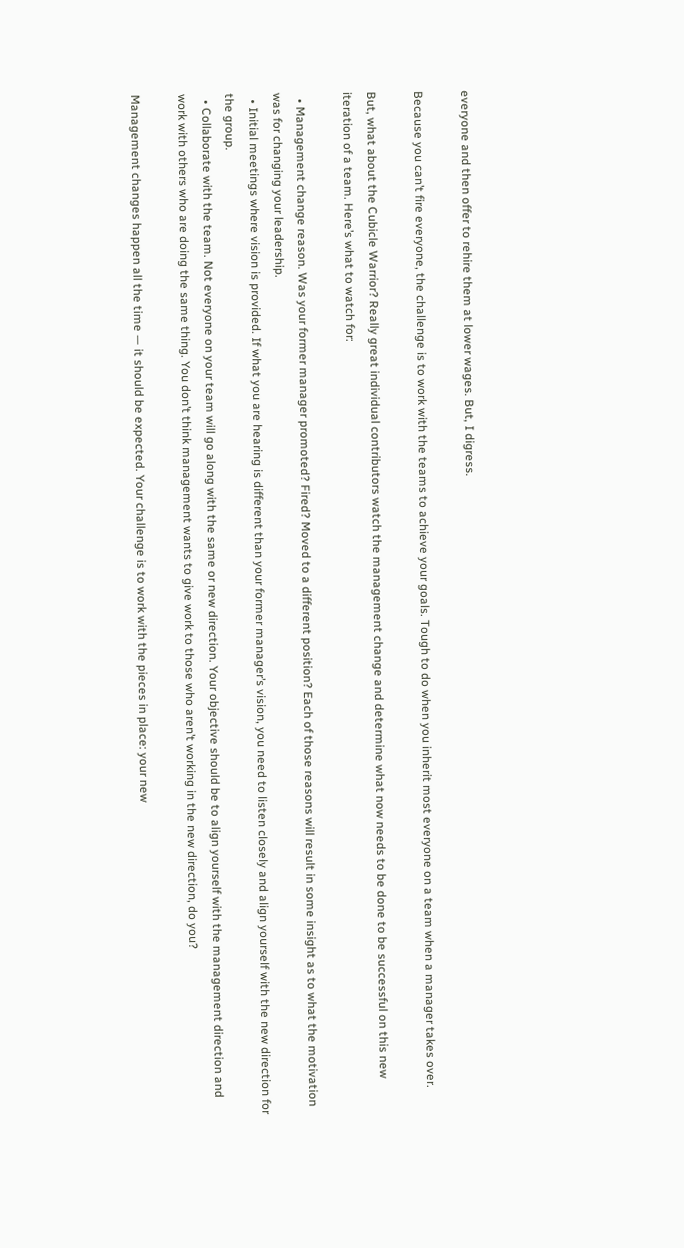everyone and then offer to rehire them at lower wages. But, I digress.

Because you can’t fire everyone, the challenge is to work with the teams to achieve your goals. Tough to do when you inherit most everyone on a team when a manager takes over.

But, what about the Cubicle Warrior? Really great individual contributors watch the management change and determine what now needs to be done to be successful on this new iteration of a team. Here’s what to watch for:

  • Management change reason. Was your former manager promoted? Fired? Moved to a different position? Each of those reasons will result in some insight as to what the motivation was for changing your leadership.
  • Initial meetings where vision is provided. If what you are hearing is different than your former manager’s vision, you need to listen closely and align yourself with the new direction for the group.
  • Collaborate with the team. Not everyone on your team will go along with the same or new direction. Your objective should be to align yourself with the management direction and work with others who are doing the same thing. You don’t think management wants to give work to those who aren’t working in the new direction, do you?

Management changes happen all the time — it should be expected. Your challenge is to work with the pieces in place: your new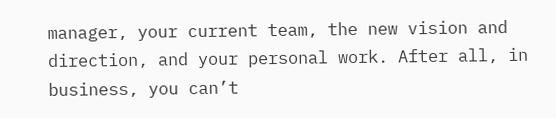manager, your current team, the new vision and direction, and your personal work. After all, in business, you can’t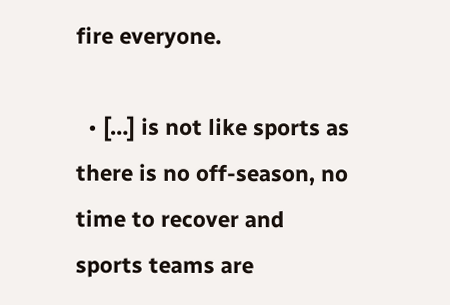fire everyone.

  • […] is not like sports as there is no off-season, no time to recover and sports teams are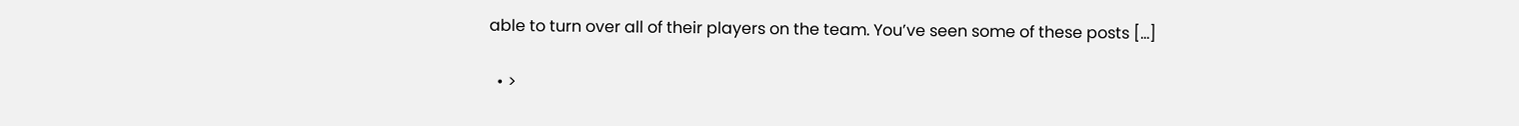able to turn over all of their players on the team. You’ve seen some of these posts […]

  • >